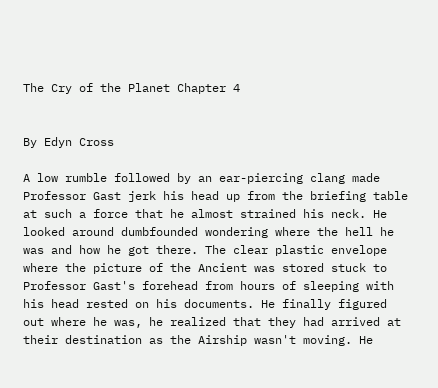The Cry of the Planet Chapter 4


By Edyn Cross

A low rumble followed by an ear-piercing clang made Professor Gast jerk his head up from the briefing table at such a force that he almost strained his neck. He looked around dumbfounded wondering where the hell he was and how he got there. The clear plastic envelope where the picture of the Ancient was stored stuck to Professor Gast's forehead from hours of sleeping with his head rested on his documents. He finally figured out where he was, he realized that they had arrived at their destination as the Airship wasn't moving. He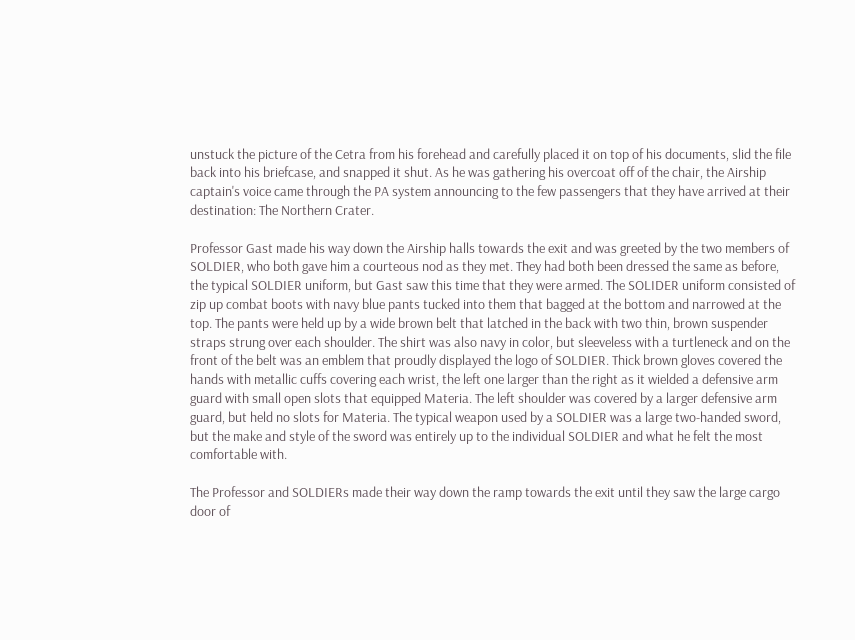unstuck the picture of the Cetra from his forehead and carefully placed it on top of his documents, slid the file back into his briefcase, and snapped it shut. As he was gathering his overcoat off of the chair, the Airship captain's voice came through the PA system announcing to the few passengers that they have arrived at their destination: The Northern Crater.

Professor Gast made his way down the Airship halls towards the exit and was greeted by the two members of SOLDIER, who both gave him a courteous nod as they met. They had both been dressed the same as before, the typical SOLDIER uniform, but Gast saw this time that they were armed. The SOLIDER uniform consisted of zip up combat boots with navy blue pants tucked into them that bagged at the bottom and narrowed at the top. The pants were held up by a wide brown belt that latched in the back with two thin, brown suspender straps strung over each shoulder. The shirt was also navy in color, but sleeveless with a turtleneck and on the front of the belt was an emblem that proudly displayed the logo of SOLDIER. Thick brown gloves covered the hands with metallic cuffs covering each wrist, the left one larger than the right as it wielded a defensive arm guard with small open slots that equipped Materia. The left shoulder was covered by a larger defensive arm guard, but held no slots for Materia. The typical weapon used by a SOLDIER was a large two-handed sword, but the make and style of the sword was entirely up to the individual SOLDIER and what he felt the most comfortable with.

The Professor and SOLDIERs made their way down the ramp towards the exit until they saw the large cargo door of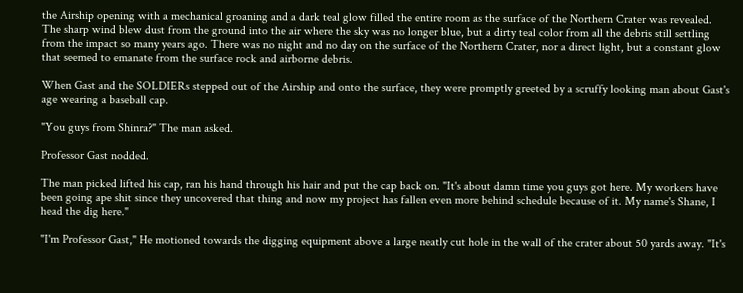the Airship opening with a mechanical groaning and a dark teal glow filled the entire room as the surface of the Northern Crater was revealed. The sharp wind blew dust from the ground into the air where the sky was no longer blue, but a dirty teal color from all the debris still settling from the impact so many years ago. There was no night and no day on the surface of the Northern Crater, nor a direct light, but a constant glow that seemed to emanate from the surface rock and airborne debris.

When Gast and the SOLDIERs stepped out of the Airship and onto the surface, they were promptly greeted by a scruffy looking man about Gast's age wearing a baseball cap.

"You guys from Shinra?" The man asked.

Professor Gast nodded.

The man picked lifted his cap, ran his hand through his hair and put the cap back on. "It's about damn time you guys got here. My workers have been going ape shit since they uncovered that thing and now my project has fallen even more behind schedule because of it. My name's Shane, I head the dig here."

"I'm Professor Gast," He motioned towards the digging equipment above a large neatly cut hole in the wall of the crater about 50 yards away. "It's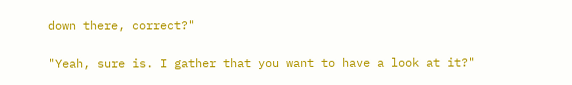down there, correct?"

"Yeah, sure is. I gather that you want to have a look at it?"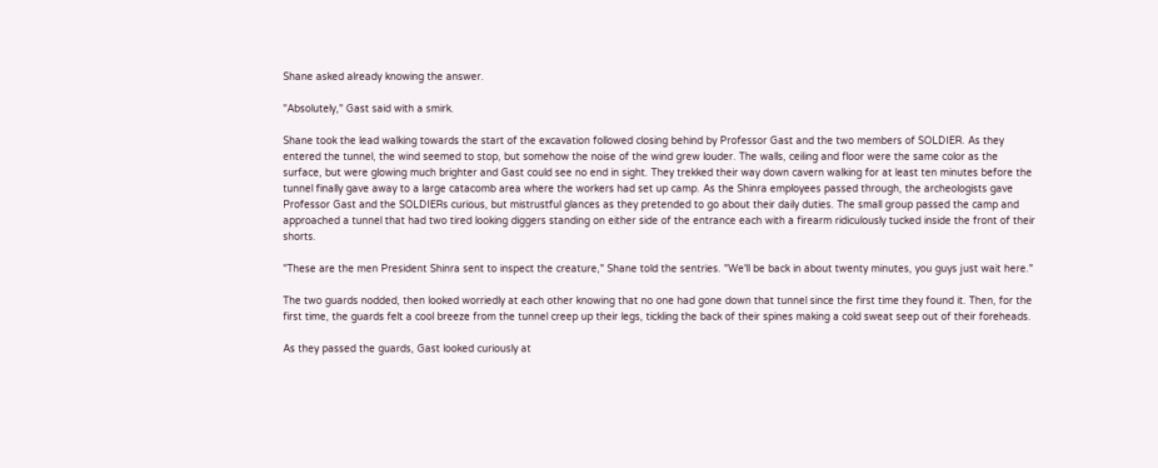Shane asked already knowing the answer.

"Absolutely," Gast said with a smirk.

Shane took the lead walking towards the start of the excavation followed closing behind by Professor Gast and the two members of SOLDIER. As they entered the tunnel, the wind seemed to stop, but somehow the noise of the wind grew louder. The walls, ceiling and floor were the same color as the surface, but were glowing much brighter and Gast could see no end in sight. They trekked their way down cavern walking for at least ten minutes before the tunnel finally gave away to a large catacomb area where the workers had set up camp. As the Shinra employees passed through, the archeologists gave Professor Gast and the SOLDIERs curious, but mistrustful glances as they pretended to go about their daily duties. The small group passed the camp and approached a tunnel that had two tired looking diggers standing on either side of the entrance each with a firearm ridiculously tucked inside the front of their shorts.

"These are the men President Shinra sent to inspect the creature," Shane told the sentries. "We'll be back in about twenty minutes, you guys just wait here."

The two guards nodded, then looked worriedly at each other knowing that no one had gone down that tunnel since the first time they found it. Then, for the first time, the guards felt a cool breeze from the tunnel creep up their legs, tickling the back of their spines making a cold sweat seep out of their foreheads.

As they passed the guards, Gast looked curiously at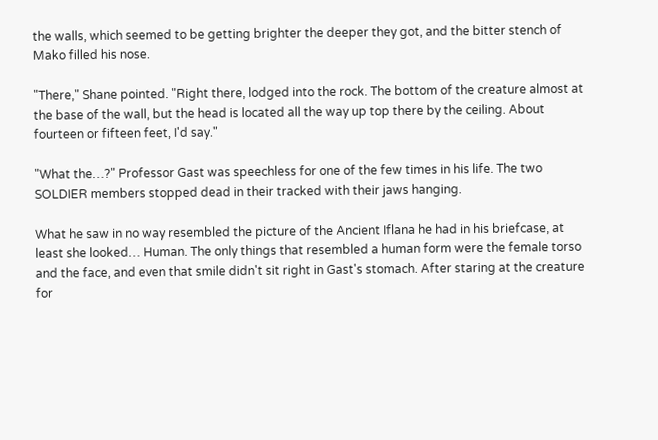the walls, which seemed to be getting brighter the deeper they got, and the bitter stench of Mako filled his nose.

"There," Shane pointed. "Right there, lodged into the rock. The bottom of the creature almost at the base of the wall, but the head is located all the way up top there by the ceiling. About fourteen or fifteen feet, I'd say."

"What the…?" Professor Gast was speechless for one of the few times in his life. The two SOLDIER members stopped dead in their tracked with their jaws hanging.

What he saw in no way resembled the picture of the Ancient Iflana he had in his briefcase, at least she looked… Human. The only things that resembled a human form were the female torso and the face, and even that smile didn't sit right in Gast's stomach. After staring at the creature for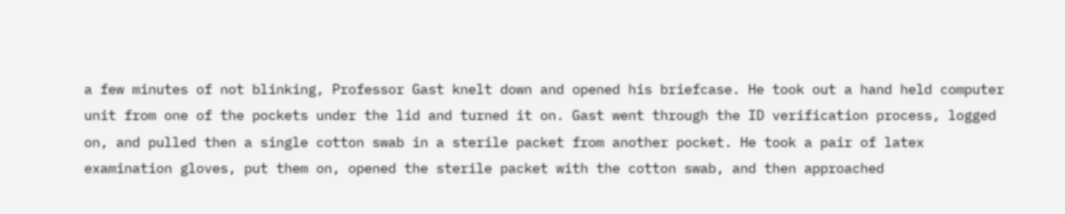a few minutes of not blinking, Professor Gast knelt down and opened his briefcase. He took out a hand held computer unit from one of the pockets under the lid and turned it on. Gast went through the ID verification process, logged on, and pulled then a single cotton swab in a sterile packet from another pocket. He took a pair of latex examination gloves, put them on, opened the sterile packet with the cotton swab, and then approached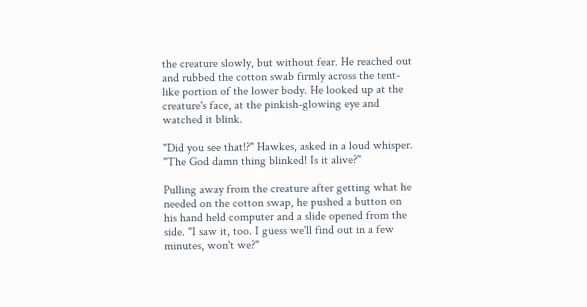the creature slowly, but without fear. He reached out and rubbed the cotton swab firmly across the tent-like portion of the lower body. He looked up at the creature's face, at the pinkish-glowing eye and watched it blink.

"Did you see that!?" Hawkes, asked in a loud whisper. "The God damn thing blinked! Is it alive?"

Pulling away from the creature after getting what he needed on the cotton swap, he pushed a button on his hand held computer and a slide opened from the side. "I saw it, too. I guess we'll find out in a few minutes, won't we?"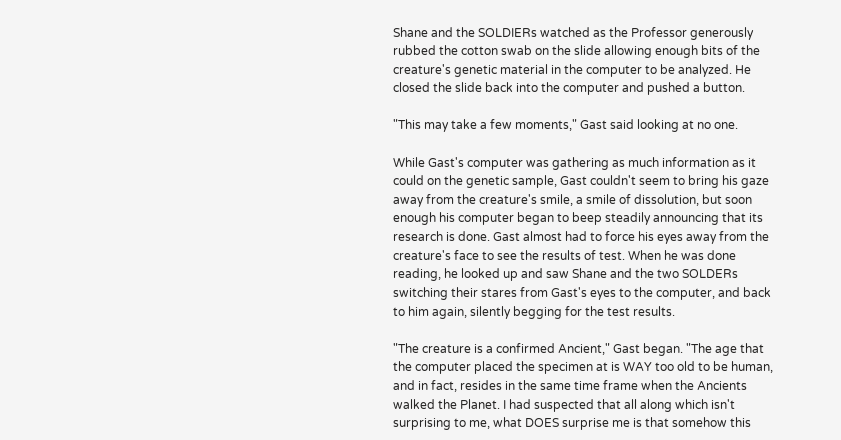Shane and the SOLDIERs watched as the Professor generously rubbed the cotton swab on the slide allowing enough bits of the creature's genetic material in the computer to be analyzed. He closed the slide back into the computer and pushed a button.

"This may take a few moments," Gast said looking at no one.

While Gast's computer was gathering as much information as it could on the genetic sample, Gast couldn't seem to bring his gaze away from the creature's smile, a smile of dissolution, but soon enough his computer began to beep steadily announcing that its research is done. Gast almost had to force his eyes away from the creature's face to see the results of test. When he was done reading, he looked up and saw Shane and the two SOLDERs switching their stares from Gast's eyes to the computer, and back to him again, silently begging for the test results.

"The creature is a confirmed Ancient," Gast began. "The age that the computer placed the specimen at is WAY too old to be human, and in fact, resides in the same time frame when the Ancients walked the Planet. I had suspected that all along which isn't surprising to me, what DOES surprise me is that somehow this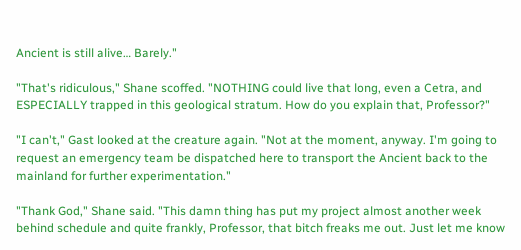Ancient is still alive… Barely."

"That's ridiculous," Shane scoffed. "NOTHING could live that long, even a Cetra, and ESPECIALLY trapped in this geological stratum. How do you explain that, Professor?"

"I can't," Gast looked at the creature again. "Not at the moment, anyway. I'm going to request an emergency team be dispatched here to transport the Ancient back to the mainland for further experimentation."

"Thank God," Shane said. "This damn thing has put my project almost another week behind schedule and quite frankly, Professor, that bitch freaks me out. Just let me know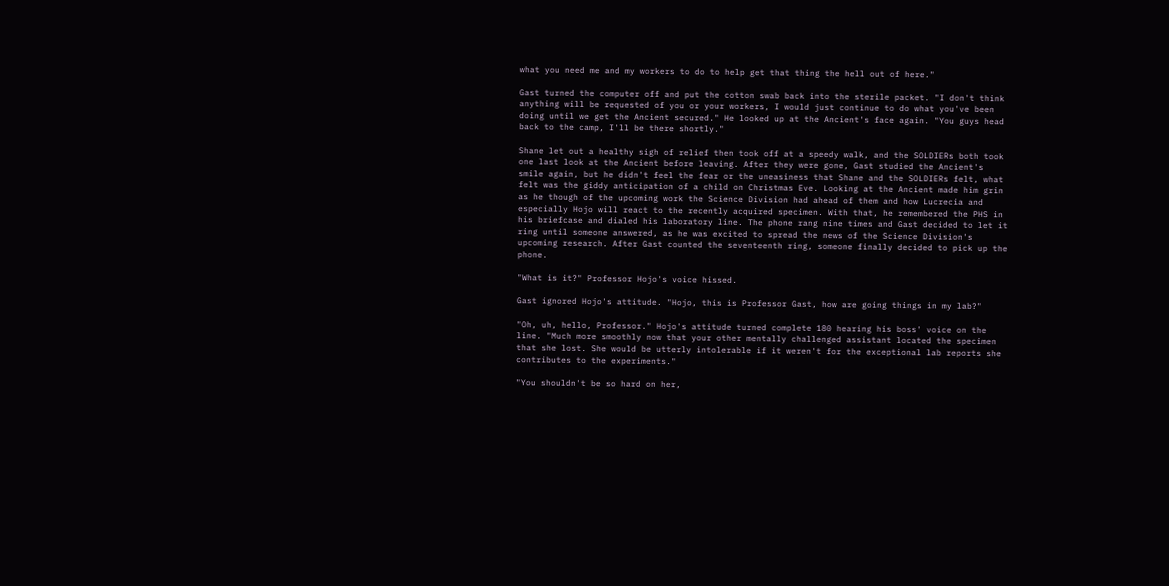what you need me and my workers to do to help get that thing the hell out of here."

Gast turned the computer off and put the cotton swab back into the sterile packet. "I don't think anything will be requested of you or your workers, I would just continue to do what you've been doing until we get the Ancient secured." He looked up at the Ancient's face again. "You guys head back to the camp, I'll be there shortly."

Shane let out a healthy sigh of relief then took off at a speedy walk, and the SOLDIERs both took one last look at the Ancient before leaving. After they were gone, Gast studied the Ancient's smile again, but he didn't feel the fear or the uneasiness that Shane and the SOLDIERs felt, what felt was the giddy anticipation of a child on Christmas Eve. Looking at the Ancient made him grin as he though of the upcoming work the Science Division had ahead of them and how Lucrecia and especially Hojo will react to the recently acquired specimen. With that, he remembered the PHS in his briefcase and dialed his laboratory line. The phone rang nine times and Gast decided to let it ring until someone answered, as he was excited to spread the news of the Science Division's upcoming research. After Gast counted the seventeenth ring, someone finally decided to pick up the phone.

"What is it?" Professor Hojo's voice hissed.

Gast ignored Hojo's attitude. "Hojo, this is Professor Gast, how are going things in my lab?"

"Oh, uh, hello, Professor." Hojo's attitude turned complete 180 hearing his boss' voice on the line. "Much more smoothly now that your other mentally challenged assistant located the specimen that she lost. She would be utterly intolerable if it weren't for the exceptional lab reports she contributes to the experiments."

"You shouldn't be so hard on her,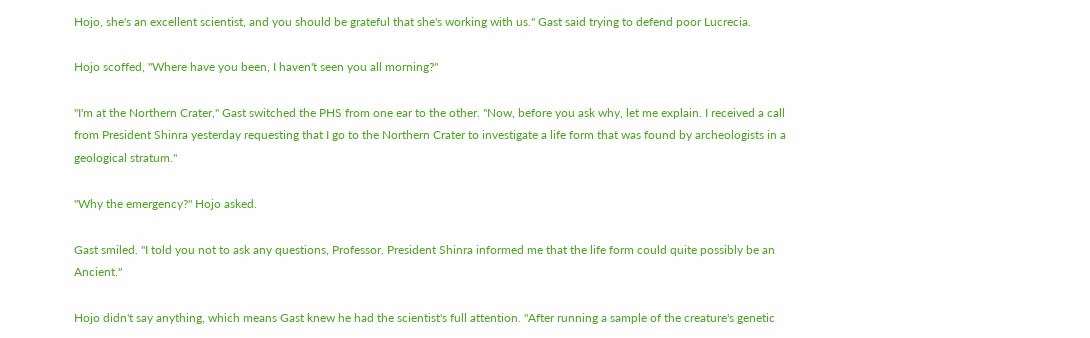Hojo, she's an excellent scientist, and you should be grateful that she's working with us." Gast said trying to defend poor Lucrecia.

Hojo scoffed, "Where have you been, I haven't seen you all morning?"

"I'm at the Northern Crater," Gast switched the PHS from one ear to the other. "Now, before you ask why, let me explain. I received a call from President Shinra yesterday requesting that I go to the Northern Crater to investigate a life form that was found by archeologists in a geological stratum."

"Why the emergency?" Hojo asked.

Gast smiled. "I told you not to ask any questions, Professor. President Shinra informed me that the life form could quite possibly be an Ancient."

Hojo didn't say anything, which means Gast knew he had the scientist's full attention. "After running a sample of the creature's genetic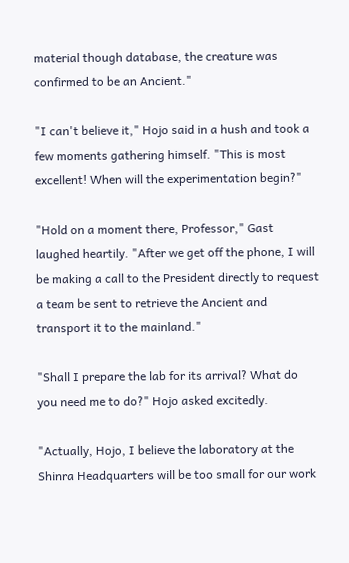material though database, the creature was confirmed to be an Ancient."

"I can't believe it," Hojo said in a hush and took a few moments gathering himself. "This is most excellent! When will the experimentation begin?"

"Hold on a moment there, Professor," Gast laughed heartily. "After we get off the phone, I will be making a call to the President directly to request a team be sent to retrieve the Ancient and transport it to the mainland."

"Shall I prepare the lab for its arrival? What do you need me to do?" Hojo asked excitedly.

"Actually, Hojo, I believe the laboratory at the Shinra Headquarters will be too small for our work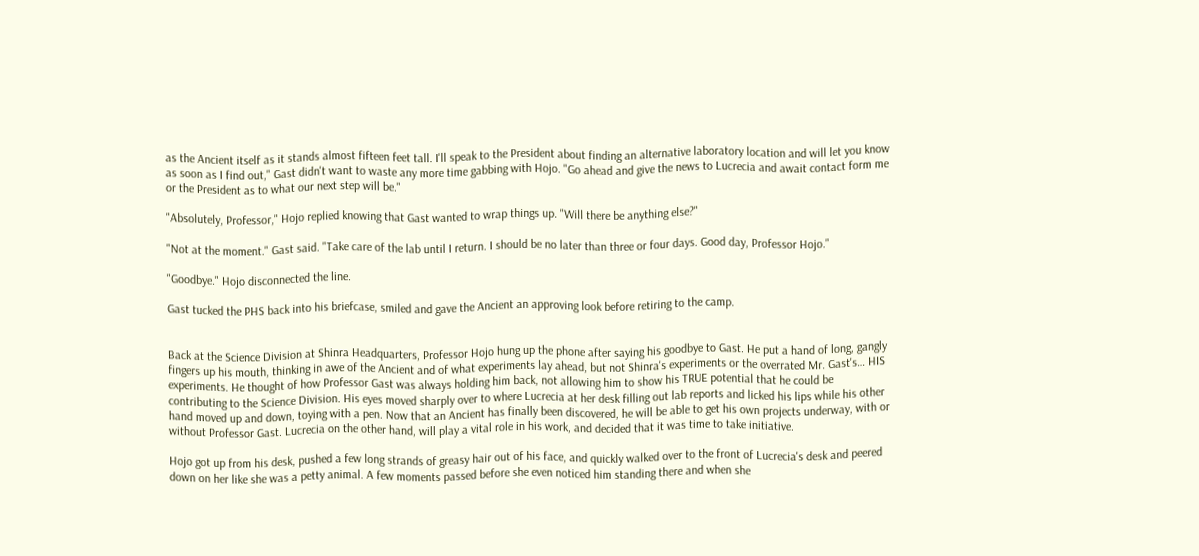as the Ancient itself as it stands almost fifteen feet tall. I'll speak to the President about finding an alternative laboratory location and will let you know as soon as I find out," Gast didn't want to waste any more time gabbing with Hojo. "Go ahead and give the news to Lucrecia and await contact form me or the President as to what our next step will be."

"Absolutely, Professor," Hojo replied knowing that Gast wanted to wrap things up. "Will there be anything else?"

"Not at the moment." Gast said. "Take care of the lab until I return. I should be no later than three or four days. Good day, Professor Hojo."

"Goodbye." Hojo disconnected the line.

Gast tucked the PHS back into his briefcase, smiled and gave the Ancient an approving look before retiring to the camp.


Back at the Science Division at Shinra Headquarters, Professor Hojo hung up the phone after saying his goodbye to Gast. He put a hand of long, gangly fingers up his mouth, thinking in awe of the Ancient and of what experiments lay ahead, but not Shinra's experiments or the overrated Mr. Gast's… HIS experiments. He thought of how Professor Gast was always holding him back, not allowing him to show his TRUE potential that he could be contributing to the Science Division. His eyes moved sharply over to where Lucrecia at her desk filling out lab reports and licked his lips while his other hand moved up and down, toying with a pen. Now that an Ancient has finally been discovered, he will be able to get his own projects underway, with or without Professor Gast. Lucrecia on the other hand, will play a vital role in his work, and decided that it was time to take initiative.

Hojo got up from his desk, pushed a few long strands of greasy hair out of his face, and quickly walked over to the front of Lucrecia's desk and peered down on her like she was a petty animal. A few moments passed before she even noticed him standing there and when she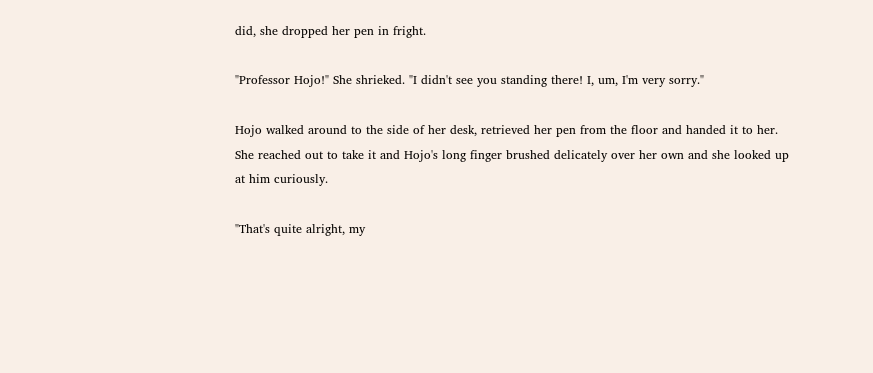did, she dropped her pen in fright.

"Professor Hojo!" She shrieked. "I didn't see you standing there! I, um, I'm very sorry."

Hojo walked around to the side of her desk, retrieved her pen from the floor and handed it to her. She reached out to take it and Hojo's long finger brushed delicately over her own and she looked up at him curiously.

"That's quite alright, my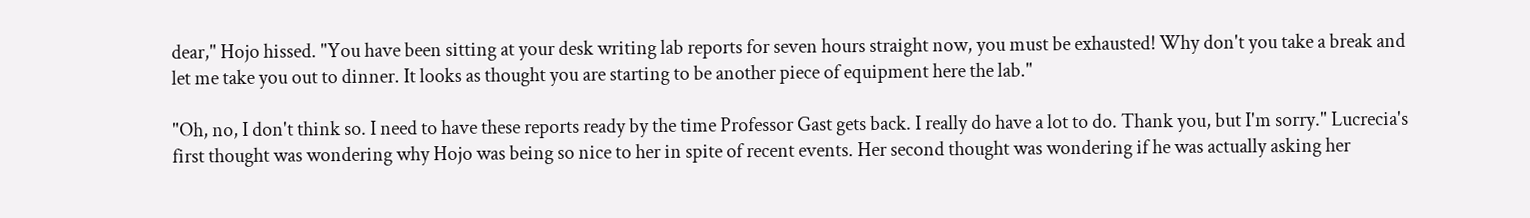dear," Hojo hissed. "You have been sitting at your desk writing lab reports for seven hours straight now, you must be exhausted! Why don't you take a break and let me take you out to dinner. It looks as thought you are starting to be another piece of equipment here the lab."

"Oh, no, I don't think so. I need to have these reports ready by the time Professor Gast gets back. I really do have a lot to do. Thank you, but I'm sorry." Lucrecia's first thought was wondering why Hojo was being so nice to her in spite of recent events. Her second thought was wondering if he was actually asking her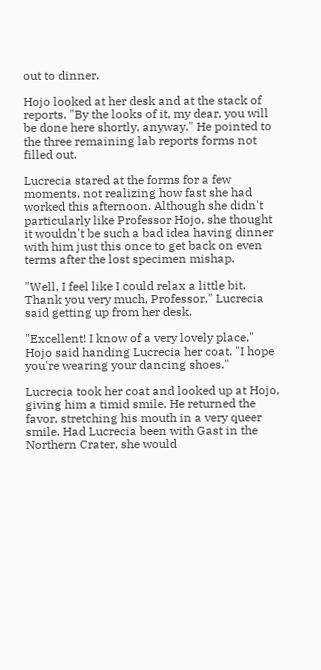out to dinner.

Hojo looked at her desk and at the stack of reports. "By the looks of it, my dear, you will be done here shortly, anyway." He pointed to the three remaining lab reports forms not filled out.

Lucrecia stared at the forms for a few moments, not realizing how fast she had worked this afternoon. Although she didn't particularly like Professor Hojo, she thought it wouldn't be such a bad idea having dinner with him just this once to get back on even terms after the lost specimen mishap.

"Well, I feel like I could relax a little bit. Thank you very much, Professor," Lucrecia said getting up from her desk.

"Excellent! I know of a very lovely place," Hojo said handing Lucrecia her coat. "I hope you're wearing your dancing shoes."

Lucrecia took her coat and looked up at Hojo, giving him a timid smile. He returned the favor, stretching his mouth in a very queer smile. Had Lucrecia been with Gast in the Northern Crater, she would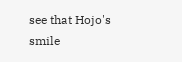see that Hojo's smile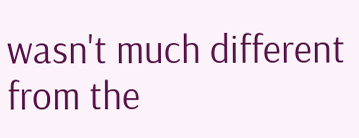wasn't much different from the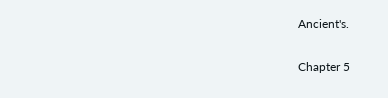Ancient's.

Chapter 5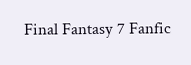Final Fantasy 7 Fanfic